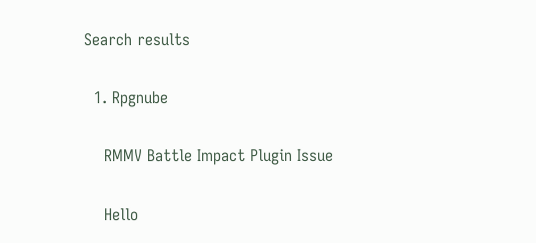Search results

  1. Rpgnube

    RMMV Battle Impact Plugin Issue

    Hello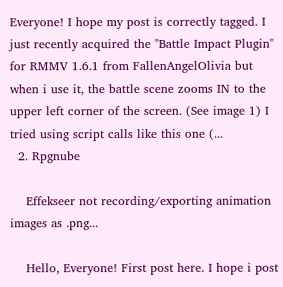Everyone! I hope my post is correctly tagged. I just recently acquired the "Battle Impact Plugin" for RMMV 1.6.1 from FallenAngelOlivia but when i use it, the battle scene zooms IN to the upper left corner of the screen. (See image 1) I tried using script calls like this one (...
  2. Rpgnube

    Effekseer not recording/exporting animation images as .png...

    Hello, Everyone! First post here. I hope i post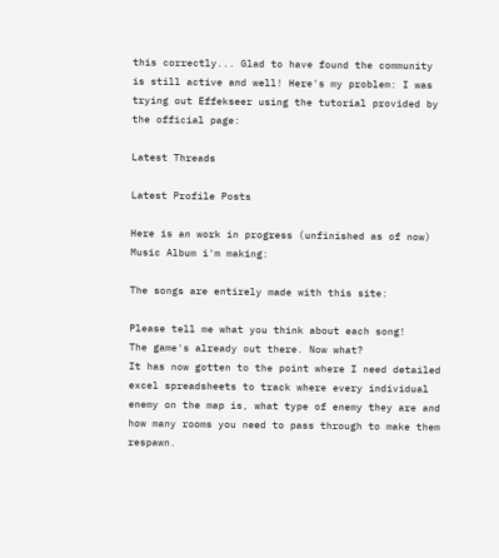this correctly... Glad to have found the community is still active and well! Here's my problem: I was trying out Effekseer using the tutorial provided by the official page:

Latest Threads

Latest Profile Posts

Here is an work in progress (unfinished as of now) Music Album i'm making:

The songs are entirely made with this site:

Please tell me what you think about each song!
The game's already out there. Now what?
It has now gotten to the point where I need detailed excel spreadsheets to track where every individual enemy on the map is, what type of enemy they are and how many rooms you need to pass through to make them respawn.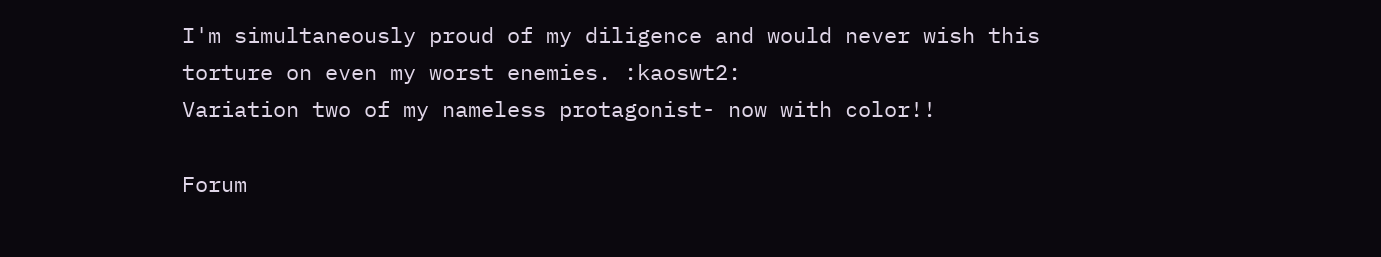I'm simultaneously proud of my diligence and would never wish this torture on even my worst enemies. :kaoswt2:
Variation two of my nameless protagonist- now with color!!

Forum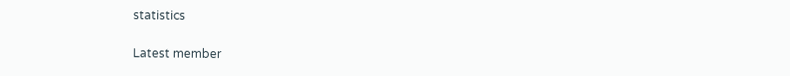statistics

Latest member